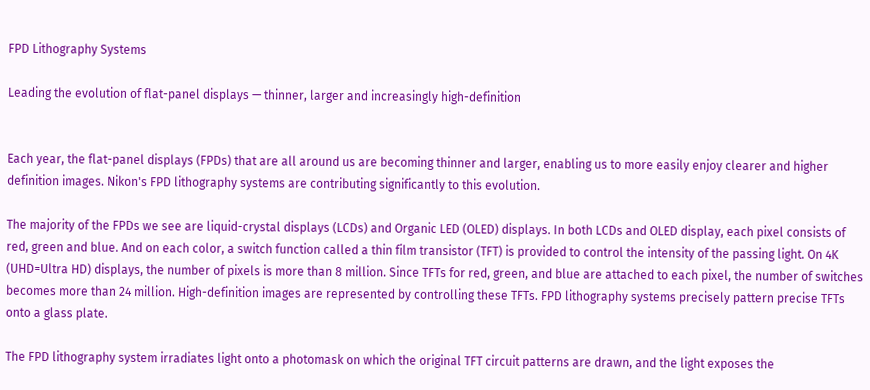FPD Lithography Systems

Leading the evolution of flat-panel displays — thinner, larger and increasingly high-definition


Each year, the flat-panel displays (FPDs) that are all around us are becoming thinner and larger, enabling us to more easily enjoy clearer and higher definition images. Nikon's FPD lithography systems are contributing significantly to this evolution.

The majority of the FPDs we see are liquid-crystal displays (LCDs) and Organic LED (OLED) displays. In both LCDs and OLED display, each pixel consists of red, green and blue. And on each color, a switch function called a thin film transistor (TFT) is provided to control the intensity of the passing light. On 4K (UHD=Ultra HD) displays, the number of pixels is more than 8 million. Since TFTs for red, green, and blue are attached to each pixel, the number of switches becomes more than 24 million. High-definition images are represented by controlling these TFTs. FPD lithography systems precisely pattern precise TFTs onto a glass plate.

The FPD lithography system irradiates light onto a photomask on which the original TFT circuit patterns are drawn, and the light exposes the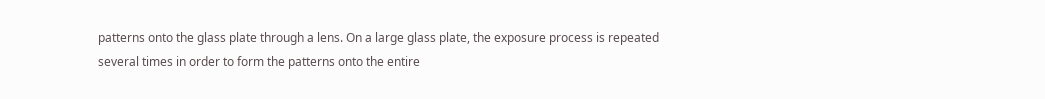patterns onto the glass plate through a lens. On a large glass plate, the exposure process is repeated several times in order to form the patterns onto the entire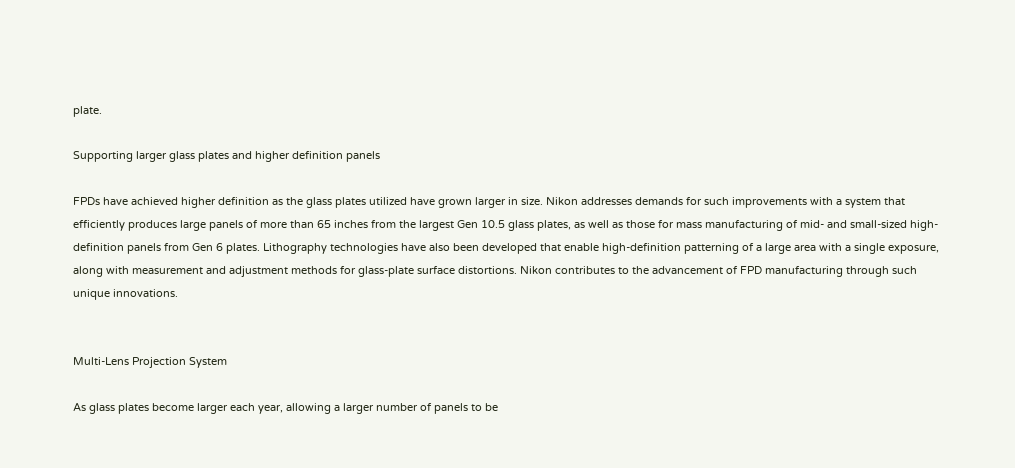plate.

Supporting larger glass plates and higher definition panels

FPDs have achieved higher definition as the glass plates utilized have grown larger in size. Nikon addresses demands for such improvements with a system that efficiently produces large panels of more than 65 inches from the largest Gen 10.5 glass plates, as well as those for mass manufacturing of mid- and small-sized high-definition panels from Gen 6 plates. Lithography technologies have also been developed that enable high-definition patterning of a large area with a single exposure, along with measurement and adjustment methods for glass-plate surface distortions. Nikon contributes to the advancement of FPD manufacturing through such unique innovations.


Multi-Lens Projection System

As glass plates become larger each year, allowing a larger number of panels to be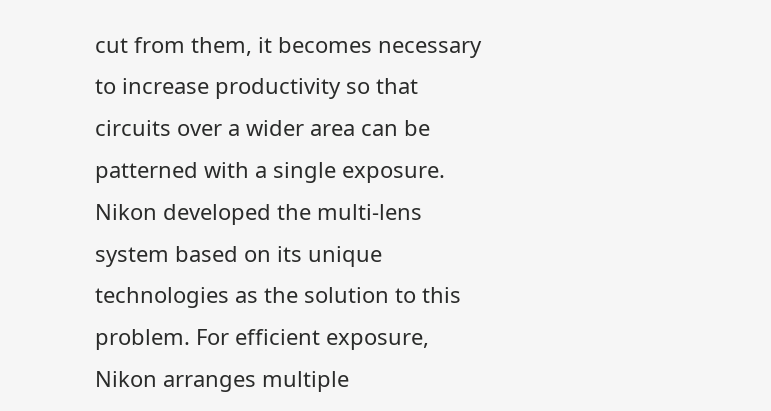cut from them, it becomes necessary to increase productivity so that circuits over a wider area can be patterned with a single exposure. Nikon developed the multi-lens system based on its unique technologies as the solution to this problem. For efficient exposure, Nikon arranges multiple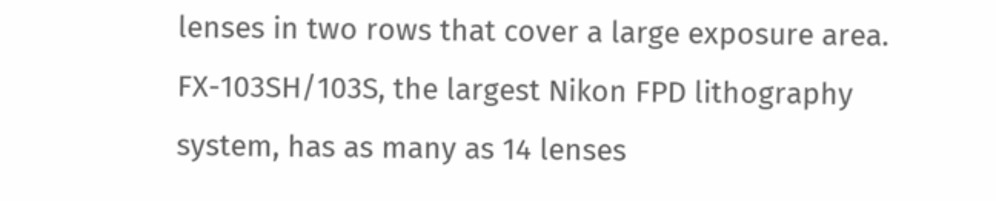lenses in two rows that cover a large exposure area. FX-103SH/103S, the largest Nikon FPD lithography system, has as many as 14 lenses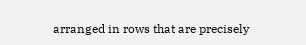arranged in rows that are precisely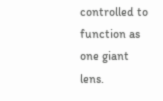controlled to function as one giant lens.